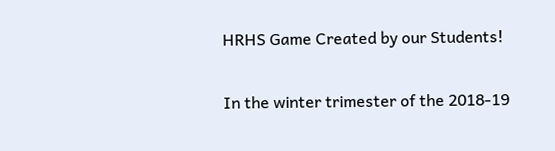HRHS Game Created by our Students!

In the winter trimester of the 2018-19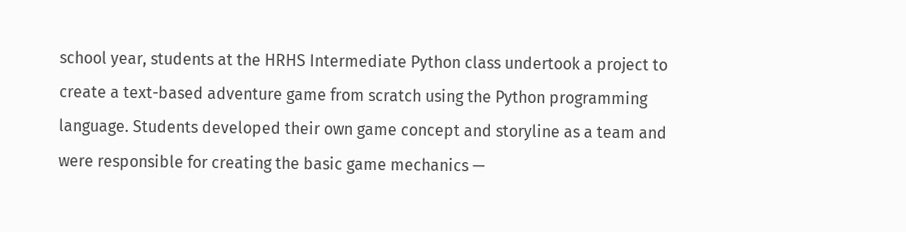school year, students at the HRHS Intermediate Python class undertook a project to create a text-based adventure game from scratch using the Python programming language. Students developed their own game concept and storyline as a team and were responsible for creating the basic game mechanics —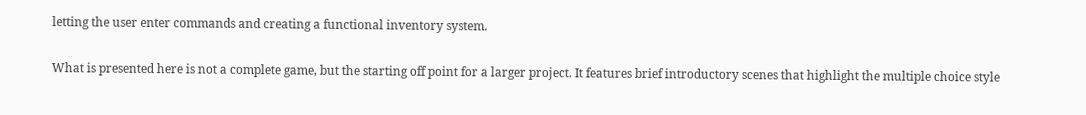letting the user enter commands and creating a functional inventory system.

What is presented here is not a complete game, but the starting off point for a larger project. It features brief introductory scenes that highlight the multiple choice style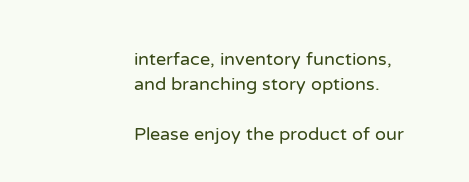interface, inventory functions, and branching story options.

Please enjoy the product of our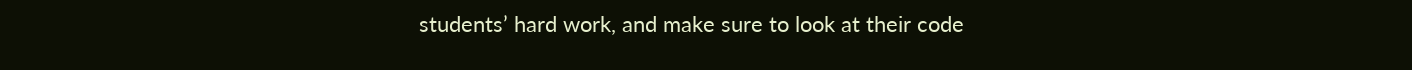students’ hard work, and make sure to look at their code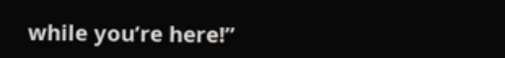while you’re here!”